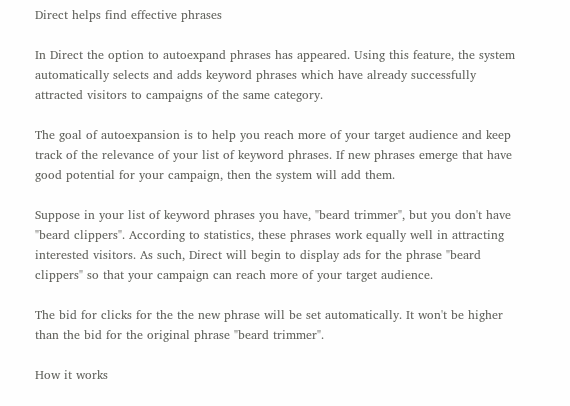Direct helps find effective phrases

In Direct the option to autoexpand phrases has appeared. Using this feature, the system automatically selects and adds keyword phrases which have already successfully attracted visitors to campaigns of the same category.

The goal of autoexpansion is to help you reach more of your target audience and keep track of the relevance of your list of keyword phrases. If new phrases emerge that have good potential for your campaign, then the system will add them.

Suppose in your list of keyword phrases you have, "beard trimmer", but you don't have "beard clippers". According to statistics, these phrases work equally well in attracting interested visitors. As such, Direct will begin to display ads for the phrase "beard clippers" so that your campaign can reach more of your target audience.

The bid for clicks for the the new phrase will be set automatically. It won't be higher than the bid for the original phrase "beard trimmer".

How it works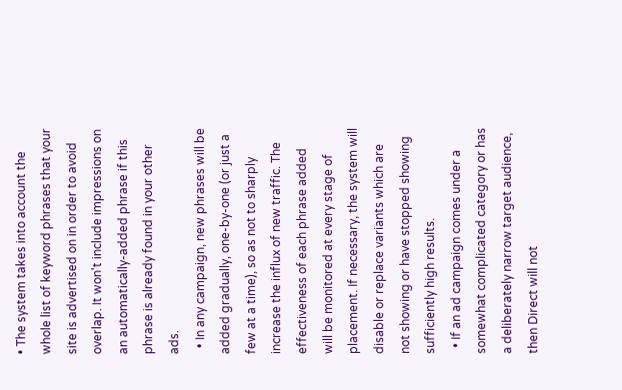• The system takes into account the whole list of keyword phrases that your site is advertised on in order to avoid overlap. It won't include impressions on an automatically-added phrase if this phrase is already found in your other ads.
  • In any campaign, new phrases will be added gradually, one-by-one (or just a few at a time), so as not to sharply increase the influx of new traffic. The effectiveness of each phrase added will be monitored at every stage of placement. If necessary, the system will disable or replace variants which are not showing or have stopped showing sufficiently high results.
  • If an ad campaign comes under a somewhat complicated category or has a deliberately narrow target audience, then Direct will not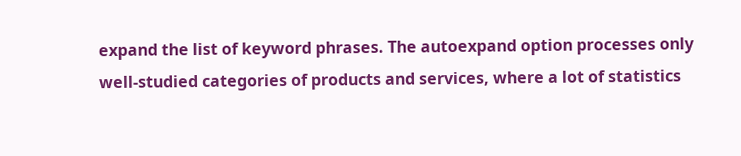expand the list of keyword phrases. The autoexpand option processes only well-studied categories of products and services, where a lot of statistics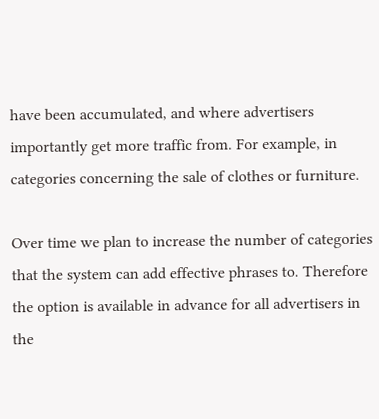have been accumulated, and where advertisers importantly get more traffic from. For example, in categories concerning the sale of clothes or furniture.

Over time we plan to increase the number of categories that the system can add effective phrases to. Therefore the option is available in advance for all advertisers in the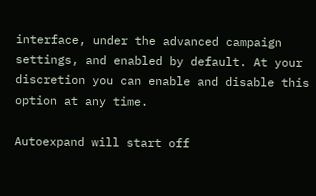interface, under the advanced campaign settings, and enabled by default. At your discretion you can enable and disable this option at any time.

Autoexpand will start off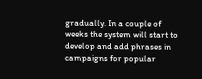gradually. In a couple of weeks the system will start to develop and add phrases in campaigns for popular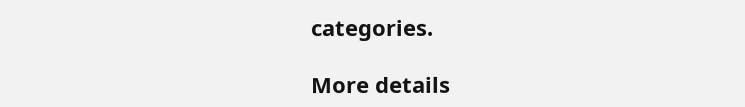categories.

More details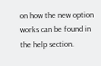on how the new option works can be found in the help section.